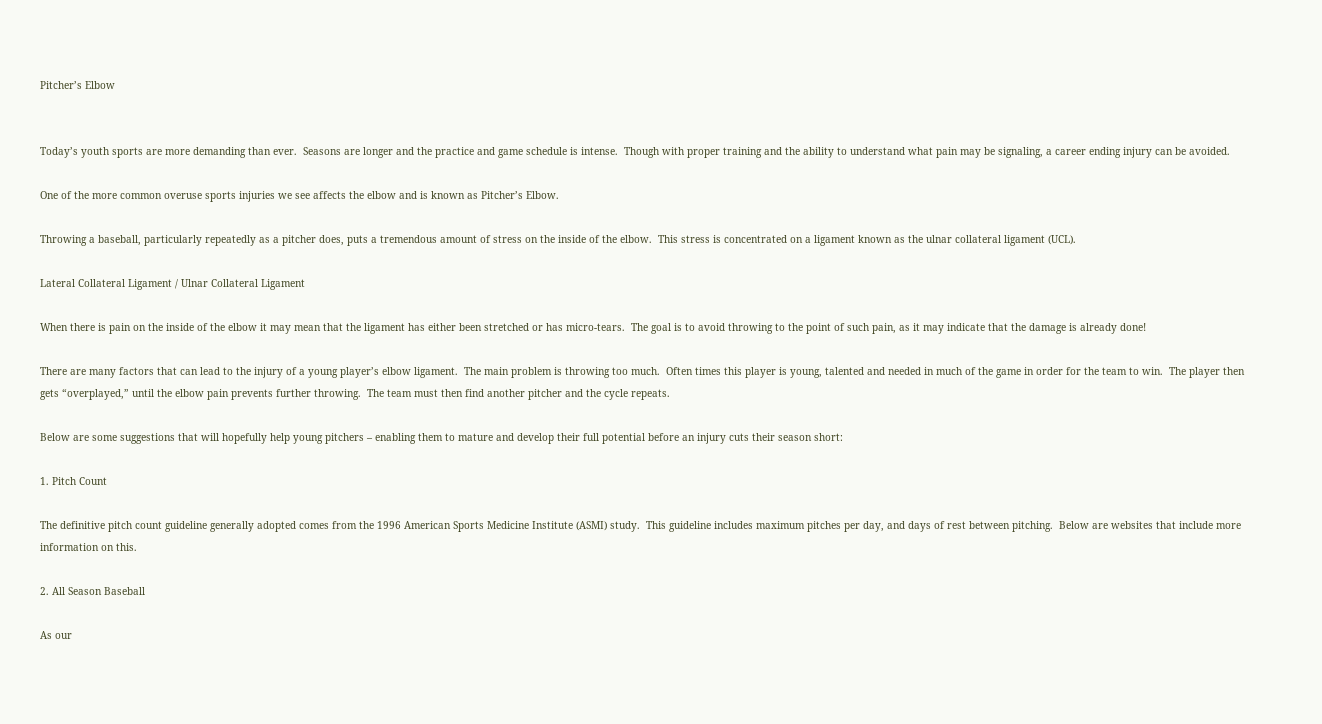Pitcher’s Elbow


Today’s youth sports are more demanding than ever.  Seasons are longer and the practice and game schedule is intense.  Though with proper training and the ability to understand what pain may be signaling, a career ending injury can be avoided.

One of the more common overuse sports injuries we see affects the elbow and is known as Pitcher’s Elbow.

Throwing a baseball, particularly repeatedly as a pitcher does, puts a tremendous amount of stress on the inside of the elbow.  This stress is concentrated on a ligament known as the ulnar collateral ligament (UCL).

Lateral Collateral Ligament / Ulnar Collateral Ligament

When there is pain on the inside of the elbow it may mean that the ligament has either been stretched or has micro-tears.  The goal is to avoid throwing to the point of such pain, as it may indicate that the damage is already done!

There are many factors that can lead to the injury of a young player’s elbow ligament.  The main problem is throwing too much.  Often times this player is young, talented and needed in much of the game in order for the team to win.  The player then gets “overplayed,” until the elbow pain prevents further throwing.  The team must then find another pitcher and the cycle repeats.

Below are some suggestions that will hopefully help young pitchers – enabling them to mature and develop their full potential before an injury cuts their season short:

1. Pitch Count

The definitive pitch count guideline generally adopted comes from the 1996 American Sports Medicine Institute (ASMI) study.  This guideline includes maximum pitches per day, and days of rest between pitching.  Below are websites that include more information on this.

2. All Season Baseball

As our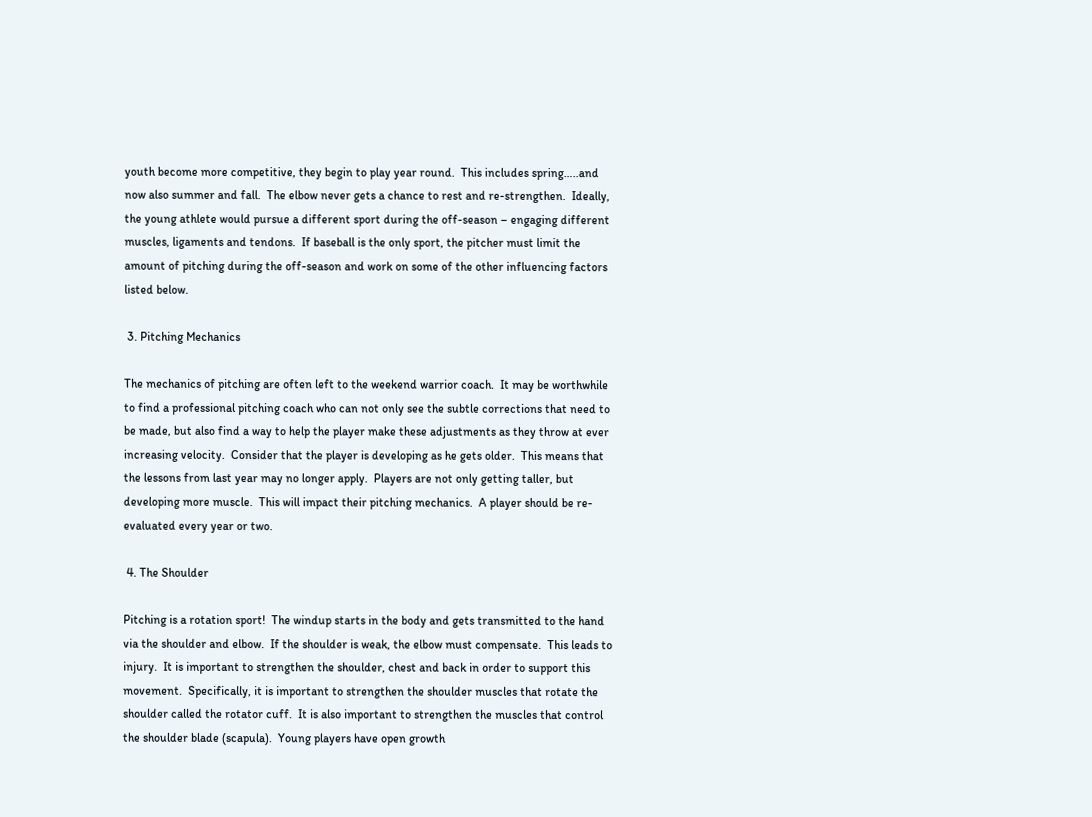youth become more competitive, they begin to play year round.  This includes spring…..and now also summer and fall.  The elbow never gets a chance to rest and re-strengthen.  Ideally, the young athlete would pursue a different sport during the off-season – engaging different muscles, ligaments and tendons.  If baseball is the only sport, the pitcher must limit the amount of pitching during the off-season and work on some of the other influencing factors listed below.

 3. Pitching Mechanics

The mechanics of pitching are often left to the weekend warrior coach.  It may be worthwhile to find a professional pitching coach who can not only see the subtle corrections that need to be made, but also find a way to help the player make these adjustments as they throw at ever increasing velocity.  Consider that the player is developing as he gets older.  This means that the lessons from last year may no longer apply.  Players are not only getting taller, but developing more muscle.  This will impact their pitching mechanics.  A player should be re-evaluated every year or two.

 4. The Shoulder

Pitching is a rotation sport!  The windup starts in the body and gets transmitted to the hand via the shoulder and elbow.  If the shoulder is weak, the elbow must compensate.  This leads to injury.  It is important to strengthen the shoulder, chest and back in order to support this movement.  Specifically, it is important to strengthen the shoulder muscles that rotate the shoulder called the rotator cuff.  It is also important to strengthen the muscles that control the shoulder blade (scapula).  Young players have open growth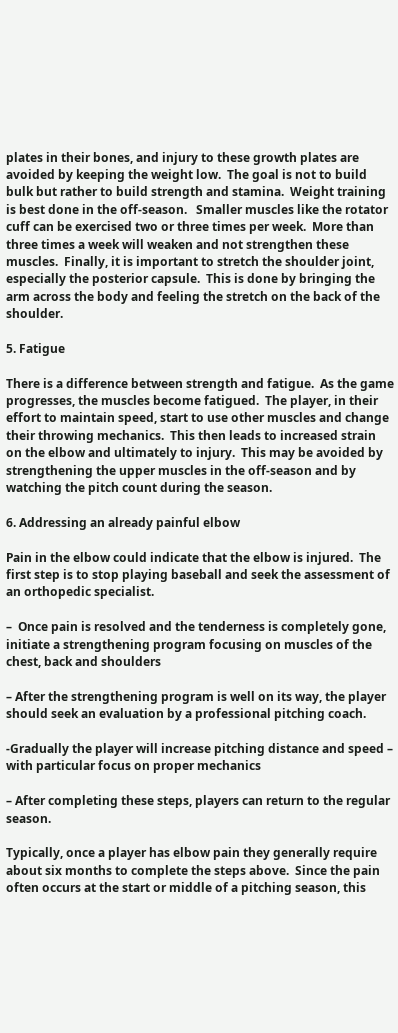plates in their bones, and injury to these growth plates are avoided by keeping the weight low.  The goal is not to build bulk but rather to build strength and stamina.  Weight training is best done in the off-season.   Smaller muscles like the rotator cuff can be exercised two or three times per week.  More than three times a week will weaken and not strengthen these muscles.  Finally, it is important to stretch the shoulder joint, especially the posterior capsule.  This is done by bringing the arm across the body and feeling the stretch on the back of the shoulder.

5. Fatigue

There is a difference between strength and fatigue.  As the game progresses, the muscles become fatigued.  The player, in their effort to maintain speed, start to use other muscles and change their throwing mechanics.  This then leads to increased strain on the elbow and ultimately to injury.  This may be avoided by strengthening the upper muscles in the off-season and by watching the pitch count during the season.

6. Addressing an already painful elbow

Pain in the elbow could indicate that the elbow is injured.  The first step is to stop playing baseball and seek the assessment of an orthopedic specialist.

–  Once pain is resolved and the tenderness is completely gone, initiate a strengthening program focusing on muscles of the chest, back and shoulders

– After the strengthening program is well on its way, the player should seek an evaluation by a professional pitching coach.

-Gradually the player will increase pitching distance and speed – with particular focus on proper mechanics

– After completing these steps, players can return to the regular season.

Typically, once a player has elbow pain they generally require about six months to complete the steps above.  Since the pain often occurs at the start or middle of a pitching season, this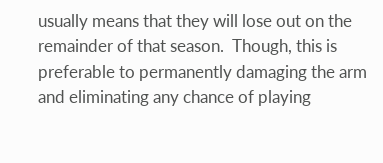usually means that they will lose out on the remainder of that season.  Though, this is preferable to permanently damaging the arm and eliminating any chance of playing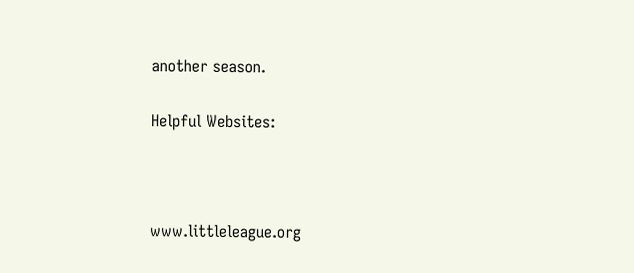another season.

Helpful Websites:



www.littleleague.org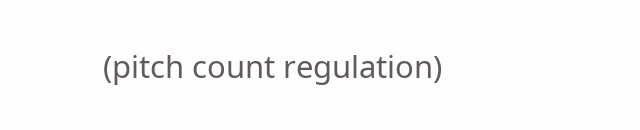(pitch count regulation)